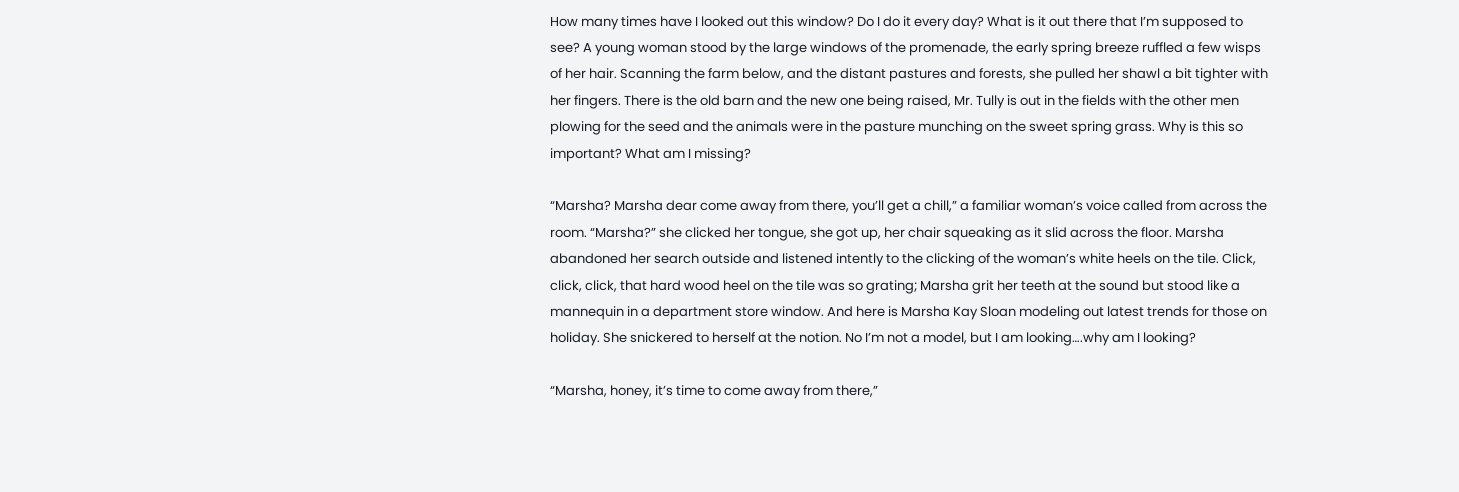How many times have I looked out this window? Do I do it every day? What is it out there that I’m supposed to see? A young woman stood by the large windows of the promenade, the early spring breeze ruffled a few wisps of her hair. Scanning the farm below, and the distant pastures and forests, she pulled her shawl a bit tighter with her fingers. There is the old barn and the new one being raised, Mr. Tully is out in the fields with the other men plowing for the seed and the animals were in the pasture munching on the sweet spring grass. Why is this so important? What am I missing?

“Marsha? Marsha dear come away from there, you’ll get a chill,” a familiar woman’s voice called from across the room. “Marsha?” she clicked her tongue, she got up, her chair squeaking as it slid across the floor. Marsha abandoned her search outside and listened intently to the clicking of the woman’s white heels on the tile. Click, click, click, that hard wood heel on the tile was so grating; Marsha grit her teeth at the sound but stood like a mannequin in a department store window. And here is Marsha Kay Sloan modeling out latest trends for those on holiday. She snickered to herself at the notion. No I’m not a model, but I am looking….why am I looking?

“Marsha, honey, it’s time to come away from there,”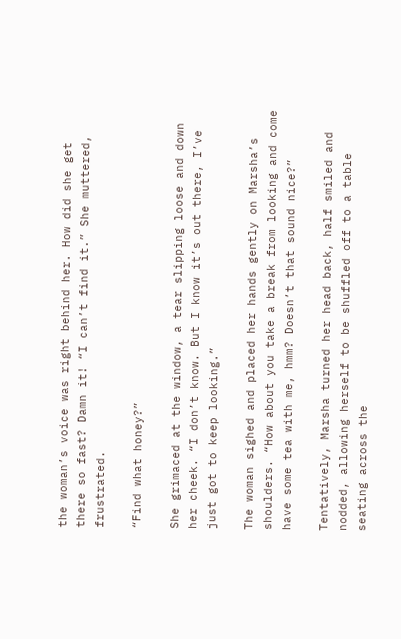the woman’s voice was right behind her. How did she get there so fast? Damn it! “I can’t find it.” She muttered, frustrated.

“Find what honey?”

She grimaced at the window, a tear slipping loose and down her cheek. “I don’t know. But I know it’s out there, I’ve just got to keep looking.”

The woman sighed and placed her hands gently on Marsha’s shoulders. “How about you take a break from looking and come have some tea with me, hmm? Doesn’t that sound nice?”

Tentatively, Marsha turned her head back, half smiled and nodded, allowing herself to be shuffled off to a table seating across the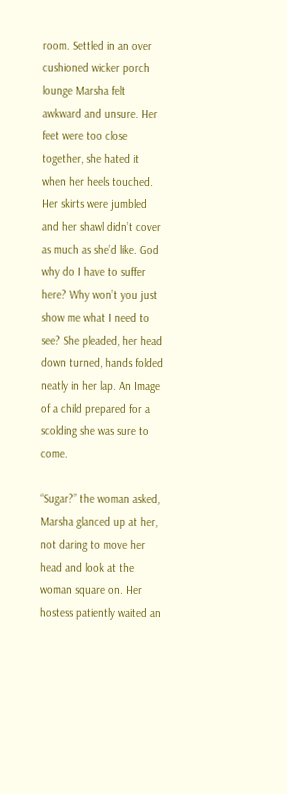room. Settled in an over cushioned wicker porch lounge Marsha felt awkward and unsure. Her feet were too close together, she hated it when her heels touched. Her skirts were jumbled and her shawl didn’t cover as much as she’d like. God why do I have to suffer here? Why won’t you just show me what I need to see? She pleaded, her head down turned, hands folded neatly in her lap. An Image of a child prepared for a scolding she was sure to come.

“Sugar?” the woman asked, Marsha glanced up at her, not daring to move her head and look at the woman square on. Her hostess patiently waited an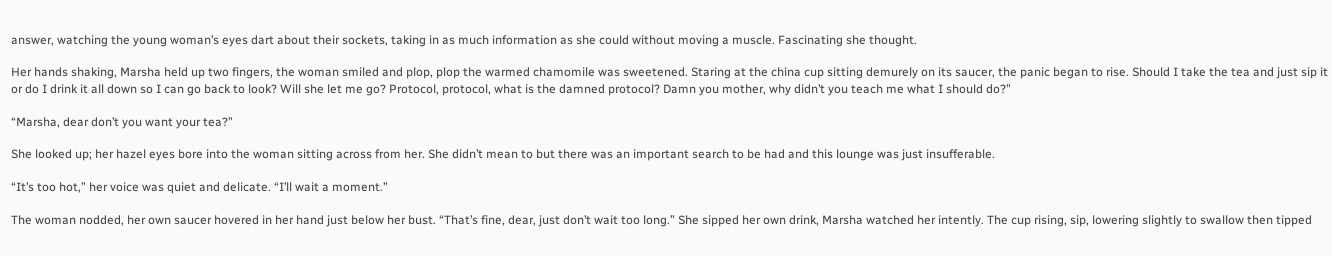answer, watching the young woman’s eyes dart about their sockets, taking in as much information as she could without moving a muscle. Fascinating she thought.

Her hands shaking, Marsha held up two fingers, the woman smiled and plop, plop the warmed chamomile was sweetened. Staring at the china cup sitting demurely on its saucer, the panic began to rise. Should I take the tea and just sip it or do I drink it all down so I can go back to look? Will she let me go? Protocol, protocol, what is the damned protocol? Damn you mother, why didn’t you teach me what I should do?”

“Marsha, dear don’t you want your tea?”

She looked up; her hazel eyes bore into the woman sitting across from her. She didn’t mean to but there was an important search to be had and this lounge was just insufferable.

“It’s too hot,” her voice was quiet and delicate. “I’ll wait a moment.”

The woman nodded, her own saucer hovered in her hand just below her bust. “That’s fine, dear, just don’t wait too long.” She sipped her own drink, Marsha watched her intently. The cup rising, sip, lowering slightly to swallow then tipped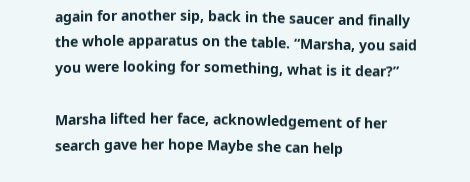again for another sip, back in the saucer and finally the whole apparatus on the table. “Marsha, you said you were looking for something, what is it dear?”

Marsha lifted her face, acknowledgement of her search gave her hope Maybe she can help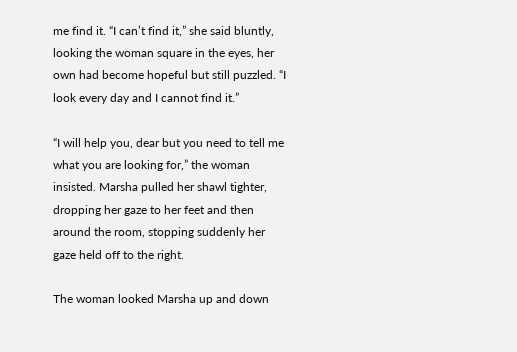me find it. “I can’t find it,” she said bluntly, looking the woman square in the eyes, her own had become hopeful but still puzzled. “I look every day and I cannot find it.”

“I will help you, dear but you need to tell me what you are looking for,” the woman insisted. Marsha pulled her shawl tighter, dropping her gaze to her feet and then around the room, stopping suddenly her gaze held off to the right.

The woman looked Marsha up and down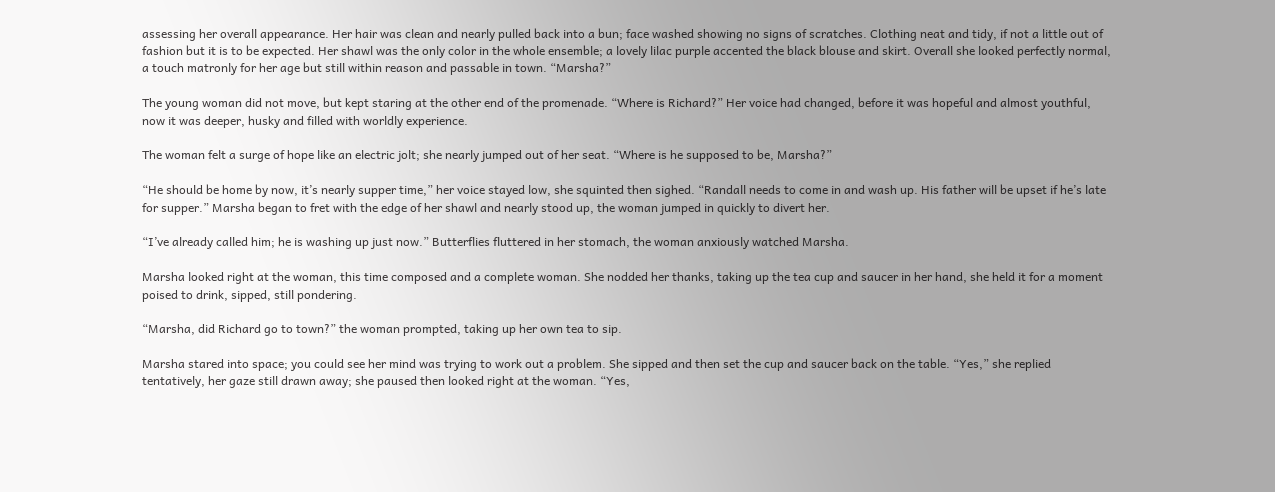assessing her overall appearance. Her hair was clean and nearly pulled back into a bun; face washed showing no signs of scratches. Clothing neat and tidy, if not a little out of fashion but it is to be expected. Her shawl was the only color in the whole ensemble; a lovely lilac purple accented the black blouse and skirt. Overall she looked perfectly normal, a touch matronly for her age but still within reason and passable in town. “Marsha?”

The young woman did not move, but kept staring at the other end of the promenade. “Where is Richard?” Her voice had changed, before it was hopeful and almost youthful, now it was deeper, husky and filled with worldly experience.

The woman felt a surge of hope like an electric jolt; she nearly jumped out of her seat. “Where is he supposed to be, Marsha?”

“He should be home by now, it’s nearly supper time,” her voice stayed low, she squinted then sighed. “Randall needs to come in and wash up. His father will be upset if he’s late for supper.” Marsha began to fret with the edge of her shawl and nearly stood up, the woman jumped in quickly to divert her.

“I’ve already called him; he is washing up just now.” Butterflies fluttered in her stomach, the woman anxiously watched Marsha.

Marsha looked right at the woman, this time composed and a complete woman. She nodded her thanks, taking up the tea cup and saucer in her hand, she held it for a moment poised to drink, sipped, still pondering.

“Marsha, did Richard go to town?” the woman prompted, taking up her own tea to sip.

Marsha stared into space; you could see her mind was trying to work out a problem. She sipped and then set the cup and saucer back on the table. “Yes,” she replied tentatively, her gaze still drawn away; she paused then looked right at the woman. “Yes,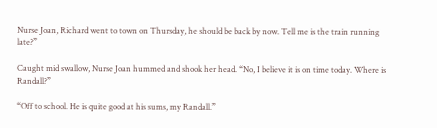Nurse Joan, Richard went to town on Thursday, he should be back by now. Tell me is the train running late?”

Caught mid swallow, Nurse Joan hummed and shook her head. “No, I believe it is on time today. Where is Randall?”

“Off to school. He is quite good at his sums, my Randall.”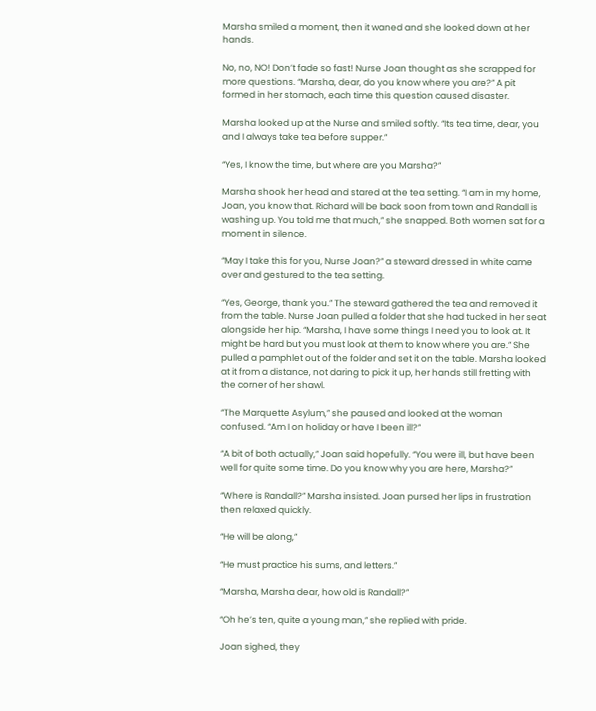Marsha smiled a moment, then it waned and she looked down at her hands.

No, no, NO! Don’t fade so fast! Nurse Joan thought as she scrapped for more questions. “Marsha, dear, do you know where you are?” A pit formed in her stomach, each time this question caused disaster.

Marsha looked up at the Nurse and smiled softly. “Its tea time, dear, you and I always take tea before supper.”

“Yes, I know the time, but where are you Marsha?”

Marsha shook her head and stared at the tea setting. “I am in my home, Joan, you know that. Richard will be back soon from town and Randall is washing up. You told me that much,” she snapped. Both women sat for a moment in silence.

“May I take this for you, Nurse Joan?” a steward dressed in white came over and gestured to the tea setting.

“Yes, George, thank you.” The steward gathered the tea and removed it from the table. Nurse Joan pulled a folder that she had tucked in her seat alongside her hip. “Marsha, I have some things I need you to look at. It might be hard but you must look at them to know where you are.” She pulled a pamphlet out of the folder and set it on the table. Marsha looked at it from a distance, not daring to pick it up, her hands still fretting with the corner of her shawl.

“The Marquette Asylum,” she paused and looked at the woman confused. “Am I on holiday or have I been ill?”

“A bit of both actually,” Joan said hopefully. “You were ill, but have been well for quite some time. Do you know why you are here, Marsha?”

“Where is Randall?” Marsha insisted. Joan pursed her lips in frustration then relaxed quickly.

“He will be along,”

“He must practice his sums, and letters.”

“Marsha, Marsha dear, how old is Randall?”

“Oh he’s ten, quite a young man,” she replied with pride.

Joan sighed, they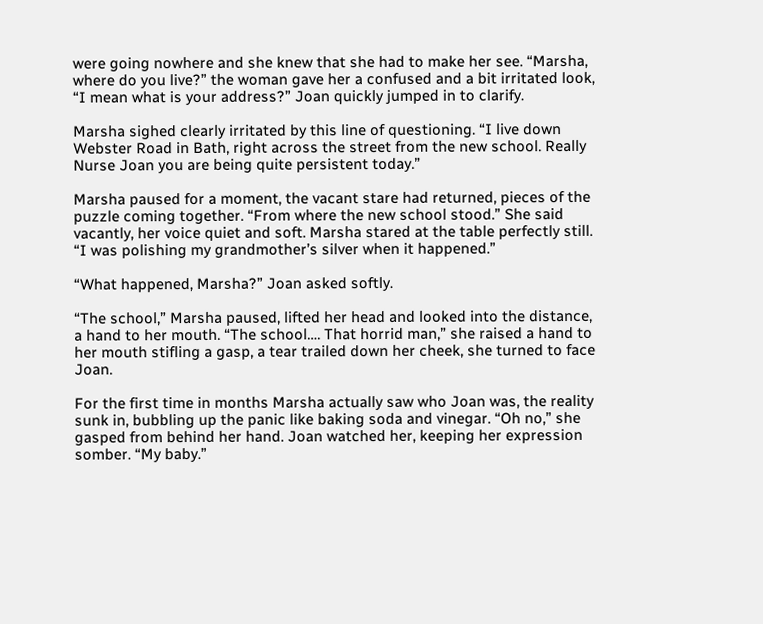were going nowhere and she knew that she had to make her see. “Marsha, where do you live?” the woman gave her a confused and a bit irritated look, “I mean what is your address?” Joan quickly jumped in to clarify.

Marsha sighed clearly irritated by this line of questioning. “I live down Webster Road in Bath, right across the street from the new school. Really Nurse Joan you are being quite persistent today.”

Marsha paused for a moment, the vacant stare had returned, pieces of the puzzle coming together. “From where the new school stood.” She said vacantly, her voice quiet and soft. Marsha stared at the table perfectly still. “I was polishing my grandmother’s silver when it happened.”

“What happened, Marsha?” Joan asked softly.

“The school,” Marsha paused, lifted her head and looked into the distance, a hand to her mouth. “The school…. That horrid man,” she raised a hand to her mouth stifling a gasp, a tear trailed down her cheek, she turned to face Joan.

For the first time in months Marsha actually saw who Joan was, the reality sunk in, bubbling up the panic like baking soda and vinegar. “Oh no,” she gasped from behind her hand. Joan watched her, keeping her expression somber. “My baby.”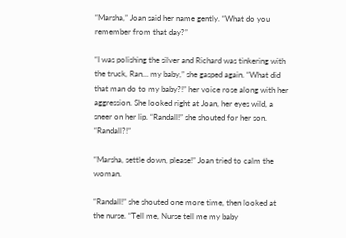“Marsha,” Joan said her name gently. “What do you remember from that day?”

“I was polishing the silver and Richard was tinkering with the truck, Ran… my baby,” she gasped again. “What did that man do to my baby?!” her voice rose along with her aggression. She looked right at Joan, her eyes wild, a sneer on her lip. “Randall!” she shouted for her son. “Randall?!”

“Marsha, settle down, please!” Joan tried to calm the woman.

“Randall!” she shouted one more time, then looked at the nurse. “Tell me, Nurse tell me my baby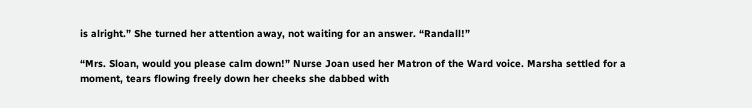is alright.” She turned her attention away, not waiting for an answer. “Randall!”

“Mrs. Sloan, would you please calm down!” Nurse Joan used her Matron of the Ward voice. Marsha settled for a moment, tears flowing freely down her cheeks she dabbed with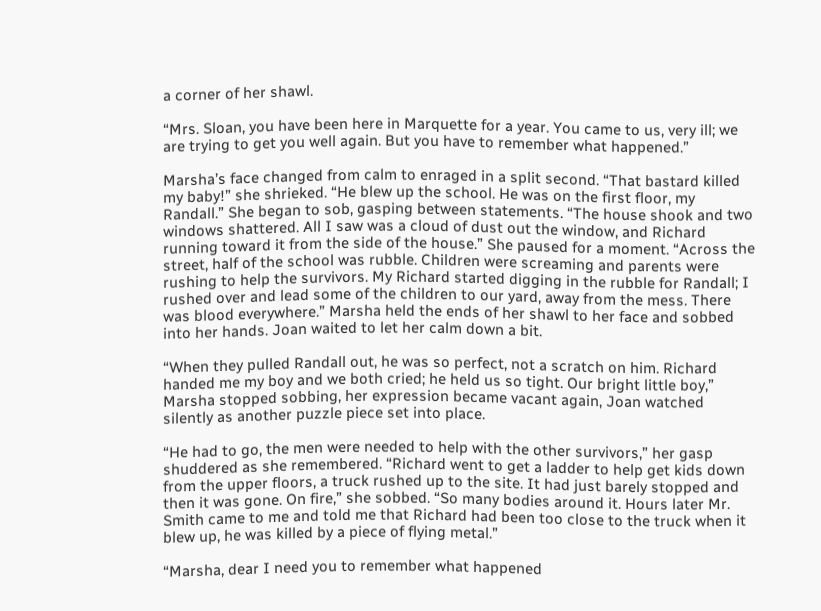a corner of her shawl.

“Mrs. Sloan, you have been here in Marquette for a year. You came to us, very ill; we are trying to get you well again. But you have to remember what happened.”

Marsha’s face changed from calm to enraged in a split second. “That bastard killed my baby!” she shrieked. “He blew up the school. He was on the first floor, my Randall.” She began to sob, gasping between statements. “The house shook and two windows shattered. All I saw was a cloud of dust out the window, and Richard running toward it from the side of the house.” She paused for a moment. “Across the street, half of the school was rubble. Children were screaming and parents were rushing to help the survivors. My Richard started digging in the rubble for Randall; I rushed over and lead some of the children to our yard, away from the mess. There was blood everywhere.” Marsha held the ends of her shawl to her face and sobbed into her hands. Joan waited to let her calm down a bit.

“When they pulled Randall out, he was so perfect, not a scratch on him. Richard handed me my boy and we both cried; he held us so tight. Our bright little boy,” Marsha stopped sobbing, her expression became vacant again, Joan watched silently as another puzzle piece set into place.

“He had to go, the men were needed to help with the other survivors,” her gasp shuddered as she remembered. “Richard went to get a ladder to help get kids down from the upper floors, a truck rushed up to the site. It had just barely stopped and then it was gone. On fire,” she sobbed. “So many bodies around it. Hours later Mr. Smith came to me and told me that Richard had been too close to the truck when it blew up, he was killed by a piece of flying metal.”

“Marsha, dear I need you to remember what happened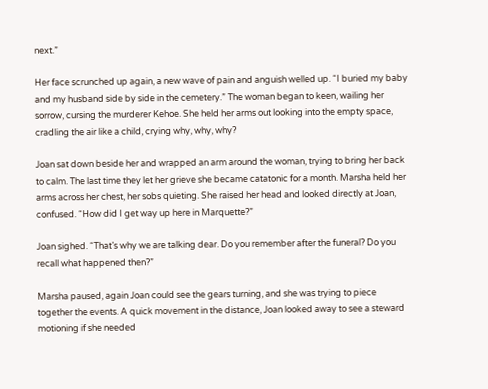next.”

Her face scrunched up again, a new wave of pain and anguish welled up. “I buried my baby and my husband side by side in the cemetery.” The woman began to keen, wailing her sorrow, cursing the murderer Kehoe. She held her arms out looking into the empty space, cradling the air like a child, crying why, why, why?

Joan sat down beside her and wrapped an arm around the woman, trying to bring her back to calm. The last time they let her grieve she became catatonic for a month. Marsha held her arms across her chest, her sobs quieting. She raised her head and looked directly at Joan, confused. “How did I get way up here in Marquette?”

Joan sighed. “That’s why we are talking dear. Do you remember after the funeral? Do you recall what happened then?”

Marsha paused, again Joan could see the gears turning, and she was trying to piece together the events. A quick movement in the distance, Joan looked away to see a steward motioning if she needed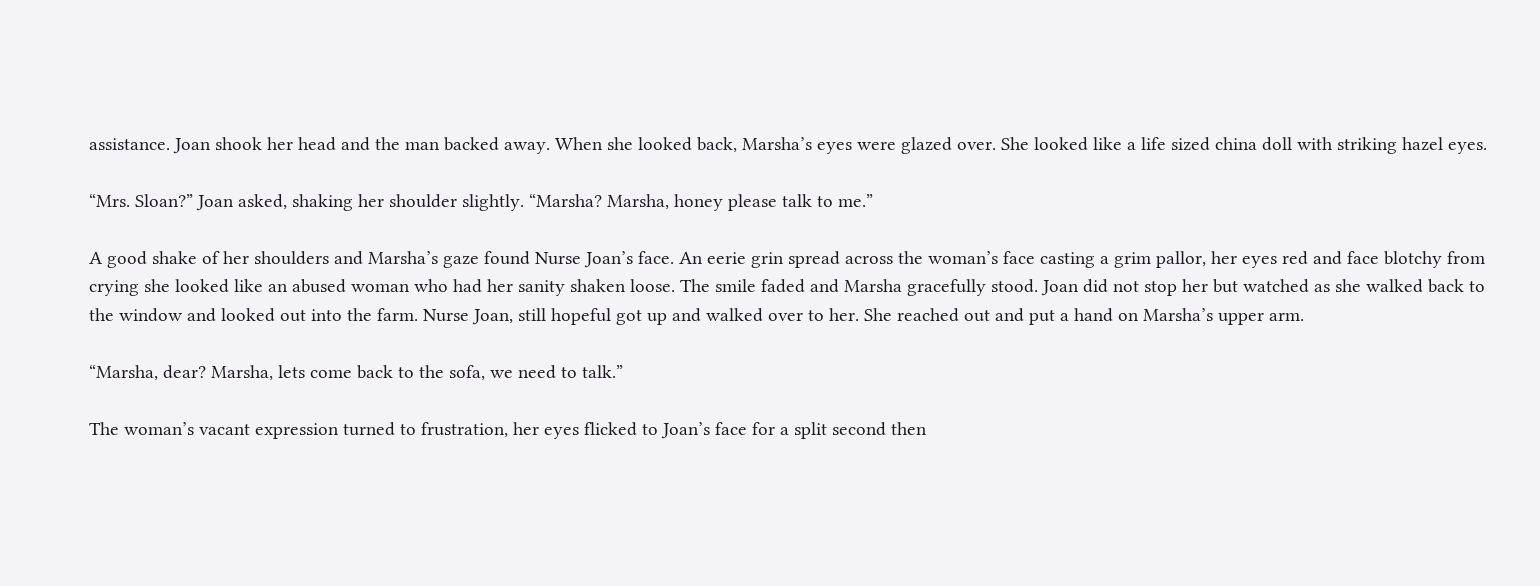assistance. Joan shook her head and the man backed away. When she looked back, Marsha’s eyes were glazed over. She looked like a life sized china doll with striking hazel eyes.

“Mrs. Sloan?” Joan asked, shaking her shoulder slightly. “Marsha? Marsha, honey please talk to me.”

A good shake of her shoulders and Marsha’s gaze found Nurse Joan’s face. An eerie grin spread across the woman’s face casting a grim pallor, her eyes red and face blotchy from crying she looked like an abused woman who had her sanity shaken loose. The smile faded and Marsha gracefully stood. Joan did not stop her but watched as she walked back to the window and looked out into the farm. Nurse Joan, still hopeful got up and walked over to her. She reached out and put a hand on Marsha’s upper arm.

“Marsha, dear? Marsha, lets come back to the sofa, we need to talk.”

The woman’s vacant expression turned to frustration, her eyes flicked to Joan’s face for a split second then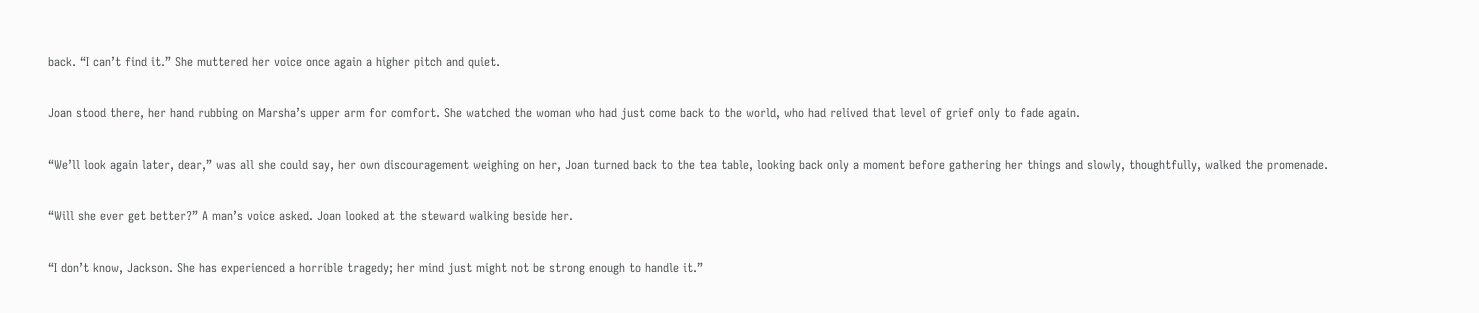back. “I can’t find it.” She muttered her voice once again a higher pitch and quiet.

Joan stood there, her hand rubbing on Marsha’s upper arm for comfort. She watched the woman who had just come back to the world, who had relived that level of grief only to fade again.

“We’ll look again later, dear,” was all she could say, her own discouragement weighing on her, Joan turned back to the tea table, looking back only a moment before gathering her things and slowly, thoughtfully, walked the promenade.

“Will she ever get better?” A man’s voice asked. Joan looked at the steward walking beside her.

“I don’t know, Jackson. She has experienced a horrible tragedy; her mind just might not be strong enough to handle it.”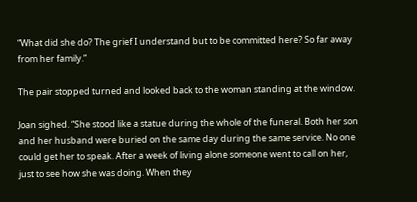“What did she do? The grief I understand but to be committed here? So far away from her family.”

The pair stopped turned and looked back to the woman standing at the window.

Joan sighed. “She stood like a statue during the whole of the funeral. Both her son and her husband were buried on the same day during the same service. No one could get her to speak. After a week of living alone someone went to call on her, just to see how she was doing. When they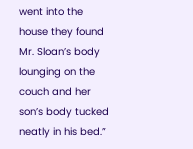went into the house they found Mr. Sloan’s body lounging on the couch and her son’s body tucked neatly in his bed.”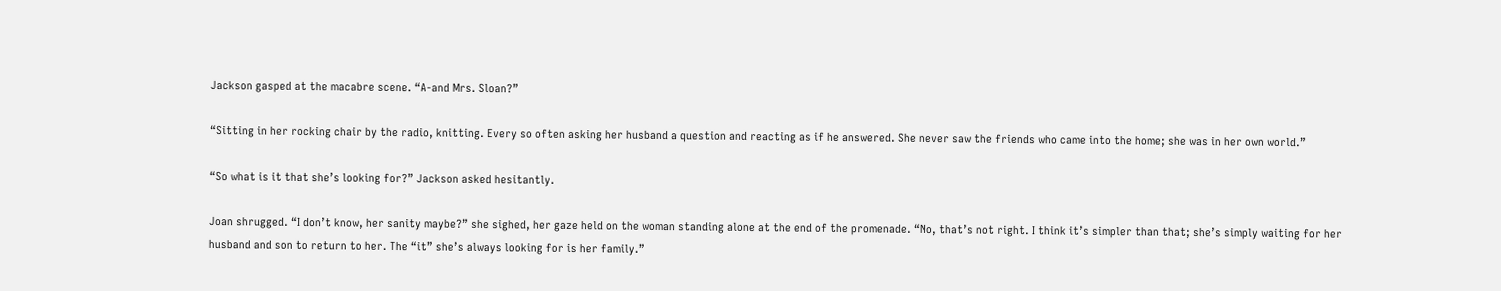Jackson gasped at the macabre scene. “A-and Mrs. Sloan?”

“Sitting in her rocking chair by the radio, knitting. Every so often asking her husband a question and reacting as if he answered. She never saw the friends who came into the home; she was in her own world.”

“So what is it that she’s looking for?” Jackson asked hesitantly.

Joan shrugged. “I don’t know, her sanity maybe?” she sighed, her gaze held on the woman standing alone at the end of the promenade. “No, that’s not right. I think it’s simpler than that; she’s simply waiting for her husband and son to return to her. The “it” she’s always looking for is her family.”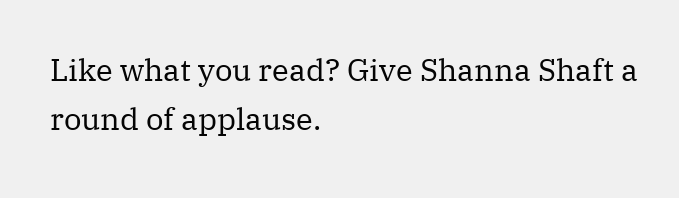Like what you read? Give Shanna Shaft a round of applause.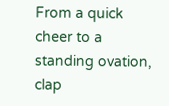From a quick cheer to a standing ovation, clap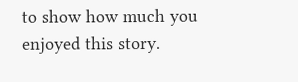to show how much you enjoyed this story.